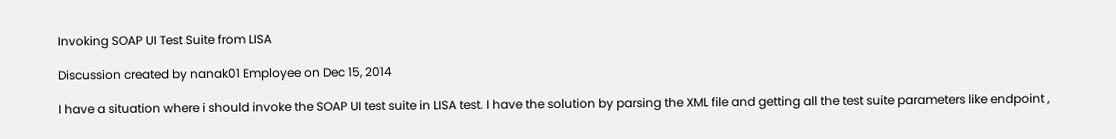Invoking SOAP UI Test Suite from LISA

Discussion created by nanak01 Employee on Dec 15, 2014

I have a situation where i should invoke the SOAP UI test suite in LISA test. I have the solution by parsing the XML file and getting all the test suite parameters like endpoint ,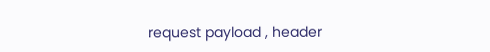request payload , header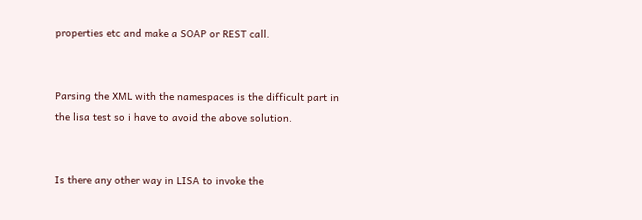properties etc and make a SOAP or REST call.


Parsing the XML with the namespaces is the difficult part in the lisa test so i have to avoid the above solution.


Is there any other way in LISA to invoke the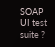SOAP UI test suite ?